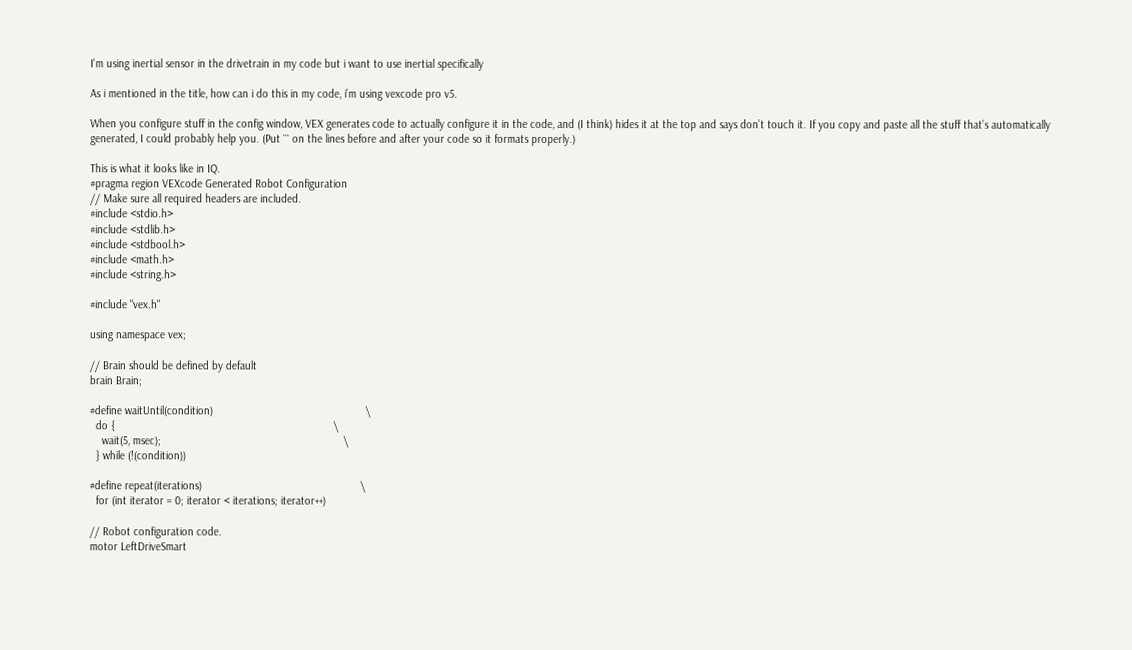I'm using inertial sensor in the drivetrain in my code but i want to use inertial specifically

As i mentioned in the title, how can i do this in my code, i’m using vexcode pro v5.

When you configure stuff in the config window, VEX generates code to actually configure it in the code, and (I think) hides it at the top and says don’t touch it. If you copy and paste all the stuff that’s automatically generated, I could probably help you. (Put ``` on the lines before and after your code so it formats properly.)

This is what it looks like in IQ.
#pragma region VEXcode Generated Robot Configuration
// Make sure all required headers are included.
#include <stdio.h>
#include <stdlib.h>
#include <stdbool.h>
#include <math.h>
#include <string.h>

#include "vex.h"

using namespace vex;

// Brain should be defined by default
brain Brain;

#define waitUntil(condition)                                                   \
  do {                                                                         \
    wait(5, msec);                                                             \
  } while (!(condition))

#define repeat(iterations)                                                     \
  for (int iterator = 0; iterator < iterations; iterator++)

// Robot configuration code.
motor LeftDriveSmart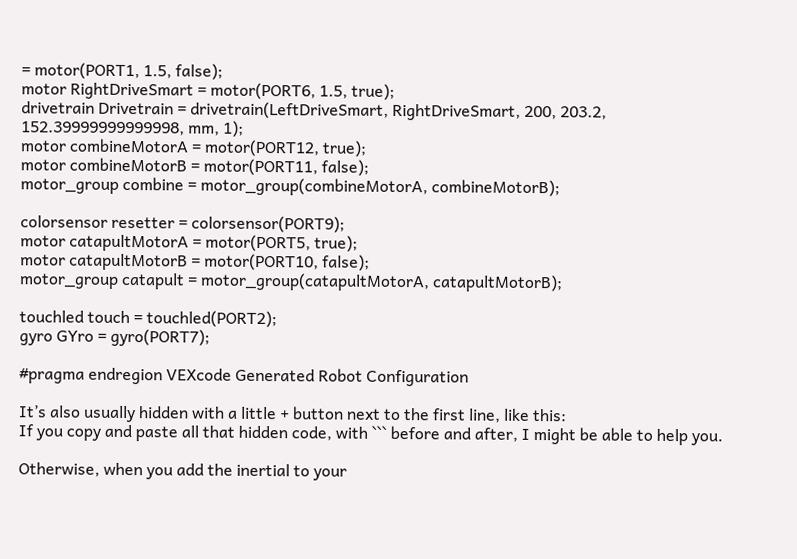= motor(PORT1, 1.5, false);
motor RightDriveSmart = motor(PORT6, 1.5, true);
drivetrain Drivetrain = drivetrain(LeftDriveSmart, RightDriveSmart, 200, 203.2, 152.39999999999998, mm, 1);
motor combineMotorA = motor(PORT12, true);
motor combineMotorB = motor(PORT11, false);
motor_group combine = motor_group(combineMotorA, combineMotorB);

colorsensor resetter = colorsensor(PORT9);
motor catapultMotorA = motor(PORT5, true);
motor catapultMotorB = motor(PORT10, false);
motor_group catapult = motor_group(catapultMotorA, catapultMotorB);

touchled touch = touchled(PORT2);
gyro GYro = gyro(PORT7);

#pragma endregion VEXcode Generated Robot Configuration

It’s also usually hidden with a little + button next to the first line, like this:
If you copy and paste all that hidden code, with ``` before and after, I might be able to help you.

Otherwise, when you add the inertial to your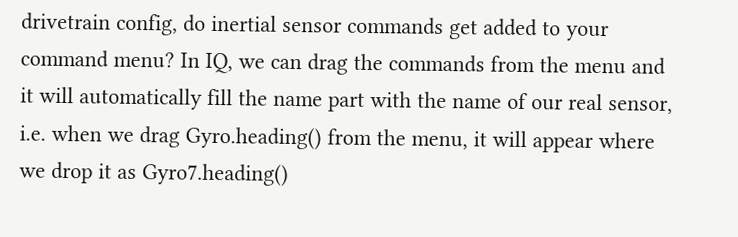drivetrain config, do inertial sensor commands get added to your command menu? In IQ, we can drag the commands from the menu and it will automatically fill the name part with the name of our real sensor, i.e. when we drag Gyro.heading() from the menu, it will appear where we drop it as Gyro7.heading()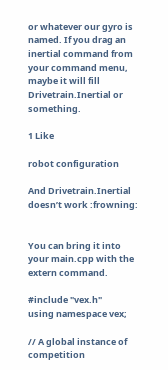or whatever our gyro is named. If you drag an inertial command from your command menu, maybe it will fill Drivetrain.Inertial or something.

1 Like

robot configuration

And Drivetrain.Inertial doesn’t work :frowning:


You can bring it into your main.cpp with the extern command.

#include "vex.h"
using namespace vex;

// A global instance of competition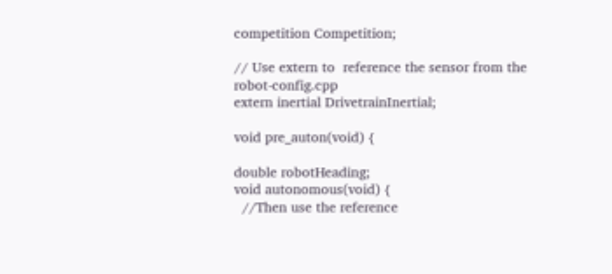competition Competition;

// Use extern to  reference the sensor from the robot-config.cpp
extern inertial DrivetrainInertial;

void pre_auton(void) {

double robotHeading;
void autonomous(void) {
  //Then use the reference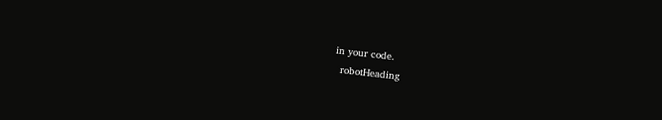in your code.
  robotHeading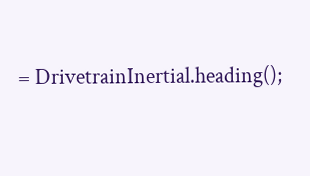= DrivetrainInertial.heading();